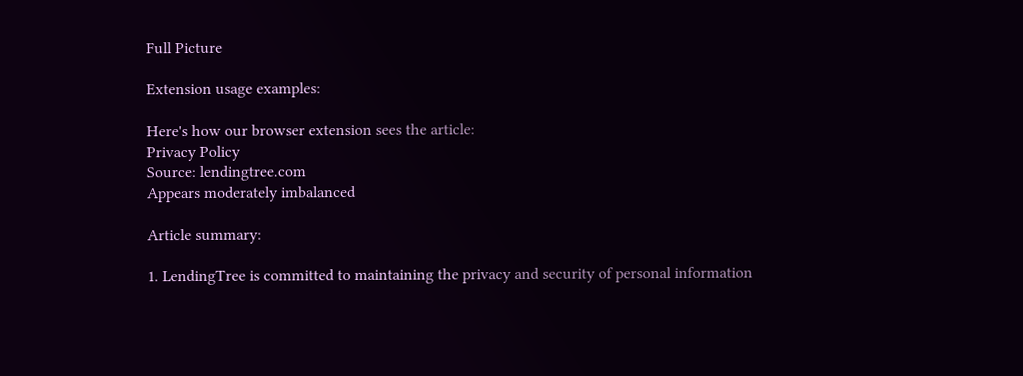Full Picture

Extension usage examples:

Here's how our browser extension sees the article:
Privacy Policy
Source: lendingtree.com
Appears moderately imbalanced

Article summary:

1. LendingTree is committed to maintaining the privacy and security of personal information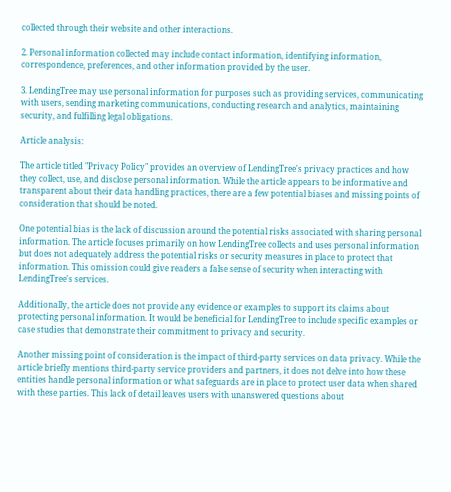collected through their website and other interactions.

2. Personal information collected may include contact information, identifying information, correspondence, preferences, and other information provided by the user.

3. LendingTree may use personal information for purposes such as providing services, communicating with users, sending marketing communications, conducting research and analytics, maintaining security, and fulfilling legal obligations.

Article analysis:

The article titled "Privacy Policy" provides an overview of LendingTree's privacy practices and how they collect, use, and disclose personal information. While the article appears to be informative and transparent about their data handling practices, there are a few potential biases and missing points of consideration that should be noted.

One potential bias is the lack of discussion around the potential risks associated with sharing personal information. The article focuses primarily on how LendingTree collects and uses personal information but does not adequately address the potential risks or security measures in place to protect that information. This omission could give readers a false sense of security when interacting with LendingTree's services.

Additionally, the article does not provide any evidence or examples to support its claims about protecting personal information. It would be beneficial for LendingTree to include specific examples or case studies that demonstrate their commitment to privacy and security.

Another missing point of consideration is the impact of third-party services on data privacy. While the article briefly mentions third-party service providers and partners, it does not delve into how these entities handle personal information or what safeguards are in place to protect user data when shared with these parties. This lack of detail leaves users with unanswered questions about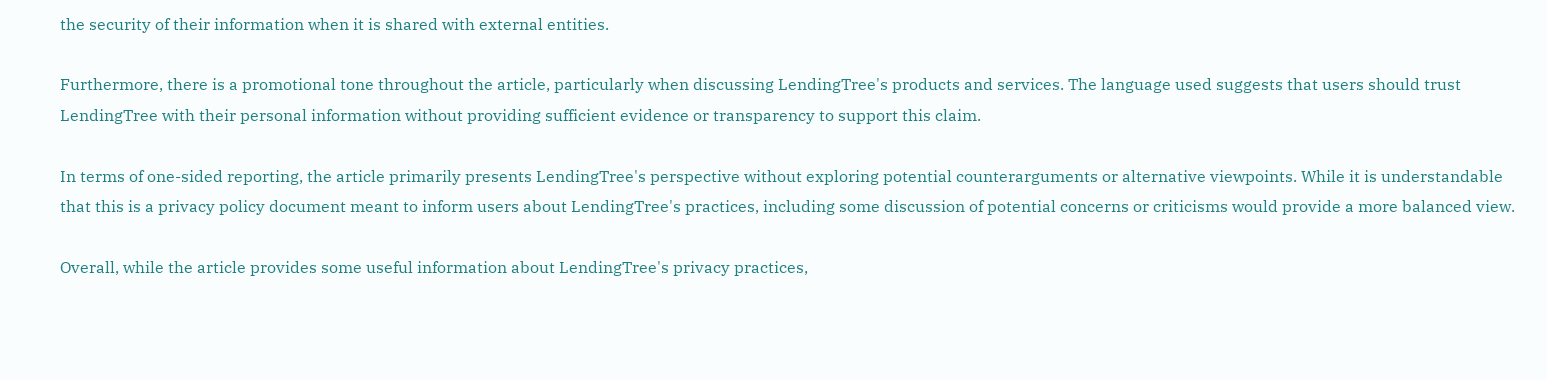the security of their information when it is shared with external entities.

Furthermore, there is a promotional tone throughout the article, particularly when discussing LendingTree's products and services. The language used suggests that users should trust LendingTree with their personal information without providing sufficient evidence or transparency to support this claim.

In terms of one-sided reporting, the article primarily presents LendingTree's perspective without exploring potential counterarguments or alternative viewpoints. While it is understandable that this is a privacy policy document meant to inform users about LendingTree's practices, including some discussion of potential concerns or criticisms would provide a more balanced view.

Overall, while the article provides some useful information about LendingTree's privacy practices,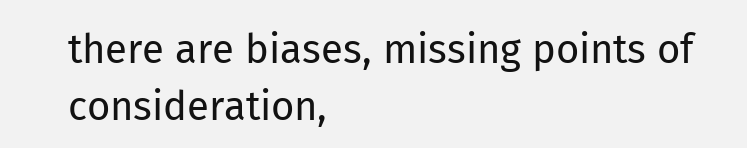there are biases, missing points of consideration,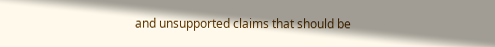and unsupported claims that should be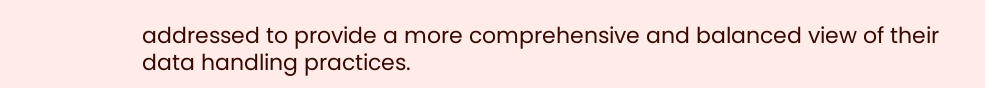addressed to provide a more comprehensive and balanced view of their data handling practices.